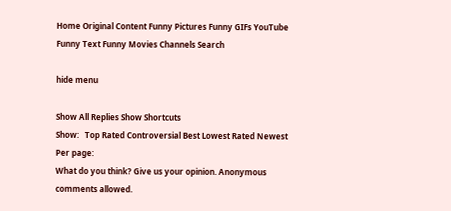Home Original Content Funny Pictures Funny GIFs YouTube Funny Text Funny Movies Channels Search

hide menu

Show All Replies Show Shortcuts
Show:   Top Rated Controversial Best Lowest Rated Newest Per page:
What do you think? Give us your opinion. Anonymous comments allowed.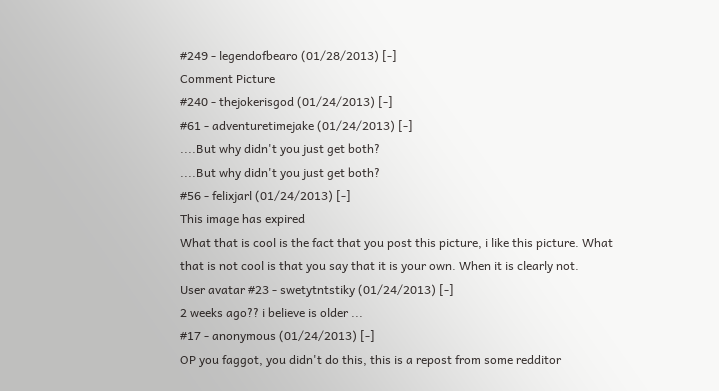#249 - legendofbearo (01/28/2013) [-]
Comment Picture
#240 - thejokerisgod (01/24/2013) [-]
#61 - adventuretimejake (01/24/2013) [-]
....But why didn't you just get both?
....But why didn't you just get both?
#56 - felixjarl (01/24/2013) [-]
This image has expired
What that is cool is the fact that you post this picture, i like this picture. What that is not cool is that you say that it is your own. When it is clearly not.
User avatar #23 - swetytntstiky (01/24/2013) [-]
2 weeks ago?? i believe is older ...
#17 - anonymous (01/24/2013) [-]
OP you faggot, you didn't do this, this is a repost from some redditor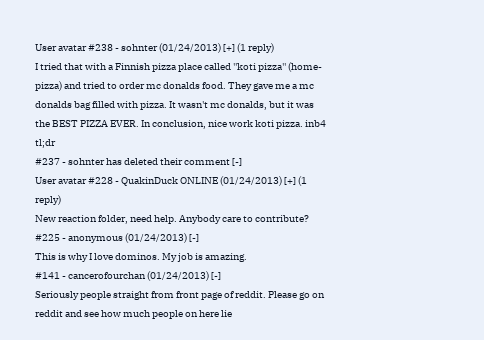User avatar #238 - sohnter (01/24/2013) [+] (1 reply)
I tried that with a Finnish pizza place called ''koti pizza'' (home-pizza) and tried to order mc donalds food. They gave me a mc donalds bag filled with pizza. It wasn't mc donalds, but it was the BEST PIZZA EVER. In conclusion, nice work koti pizza. inb4 tl;dr
#237 - sohnter has deleted their comment [-]
User avatar #228 - QuakinDuck ONLINE (01/24/2013) [+] (1 reply)
New reaction folder, need help. Anybody care to contribute?
#225 - anonymous (01/24/2013) [-]
This is why I love dominos. My job is amazing.
#141 - cancerofourchan (01/24/2013) [-]
Seriously people straight from front page of reddit. Please go on reddit and see how much people on here lie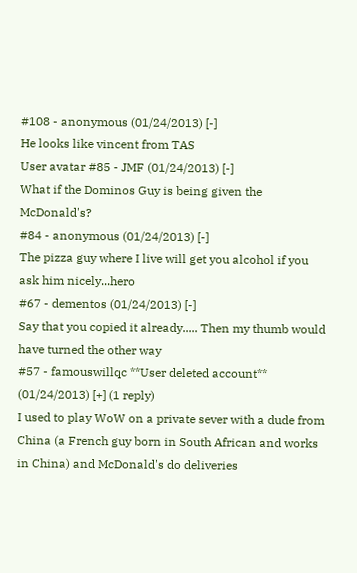#108 - anonymous (01/24/2013) [-]
He looks like vincent from TAS
User avatar #85 - JMF (01/24/2013) [-]
What if the Dominos Guy is being given the McDonald's?
#84 - anonymous (01/24/2013) [-]
The pizza guy where I live will get you alcohol if you ask him nicely...hero
#67 - dementos (01/24/2013) [-]
Say that you copied it already..... Then my thumb would have turned the other way
#57 - famouswillqc **User deleted account** (01/24/2013) [+] (1 reply)
I used to play WoW on a private sever with a dude from China (a French guy born in South African and works in China) and McDonald's do deliveries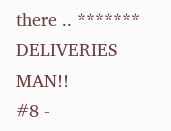there .. ******* DELIVERIES MAN!!
#8 -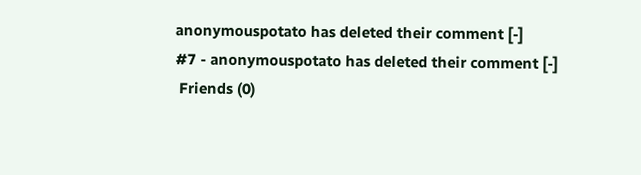anonymouspotato has deleted their comment [-]
#7 - anonymouspotato has deleted their comment [-]
 Friends (0)